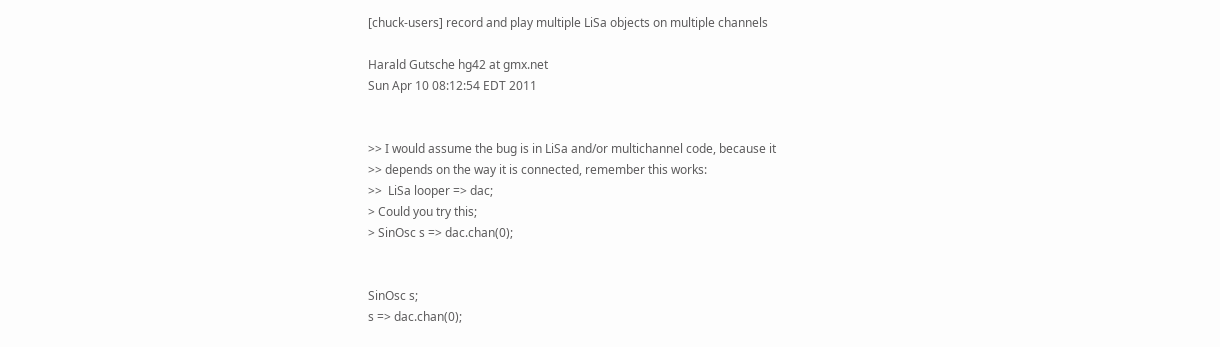[chuck-users] record and play multiple LiSa objects on multiple channels

Harald Gutsche hg42 at gmx.net
Sun Apr 10 08:12:54 EDT 2011


>> I would assume the bug is in LiSa and/or multichannel code, because it
>> depends on the way it is connected, remember this works:
>>  LiSa looper => dac;
> Could you try this;
> SinOsc s => dac.chan(0);


SinOsc s;
s => dac.chan(0);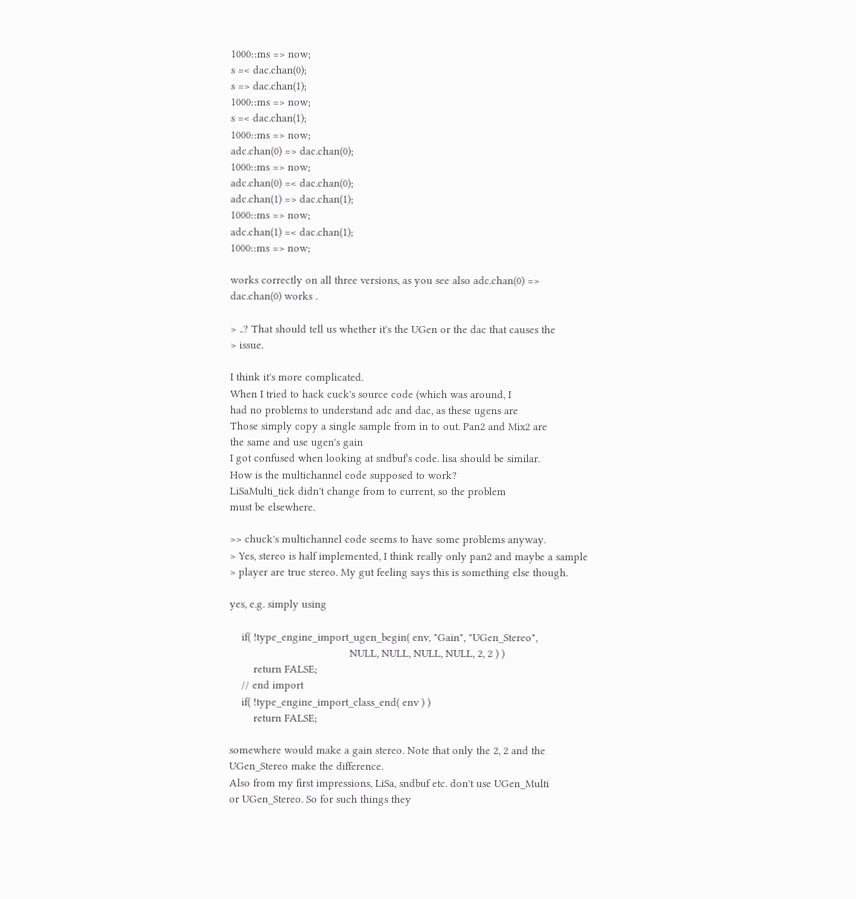1000::ms => now;
s =< dac.chan(0);
s => dac.chan(1);
1000::ms => now;
s =< dac.chan(1);
1000::ms => now;
adc.chan(0) => dac.chan(0);
1000::ms => now;
adc.chan(0) =< dac.chan(0);
adc.chan(1) => dac.chan(1);
1000::ms => now;
adc.chan(1) =< dac.chan(1);
1000::ms => now;

works correctly on all three versions, as you see also adc.chan(0) =>
dac.chan(0) works .

> ..? That should tell us whether it's the UGen or the dac that causes the
> issue.

I think it's more complicated.
When I tried to hack cuck's source code (which was around, I
had no problems to understand adc and dac, as these ugens are
Those simply copy a single sample from in to out. Pan2 and Mix2 are
the same and use ugen's gain
I got confused when looking at sndbuf's code. lisa should be similar.
How is the multichannel code supposed to work?
LiSaMulti_tick didn't change from to current, so the problem
must be elsewhere.

>> chuck's multichannel code seems to have some problems anyway.
> Yes, stereo is half implemented, I think really only pan2 and maybe a sample
> player are true stereo. My gut feeling says this is something else though.

yes, e.g. simply using

    if( !type_engine_import_ugen_begin( env, "Gain", "UGen_Stereo",
                                        NULL, NULL, NULL, NULL, 2, 2 ) )
        return FALSE;
    // end import
    if( !type_engine_import_class_end( env ) )
        return FALSE;

somewhere would make a gain stereo. Note that only the 2, 2 and the
UGen_Stereo make the difference.
Also from my first impressions, LiSa, sndbuf etc. don't use UGen_Multi
or UGen_Stereo. So for such things they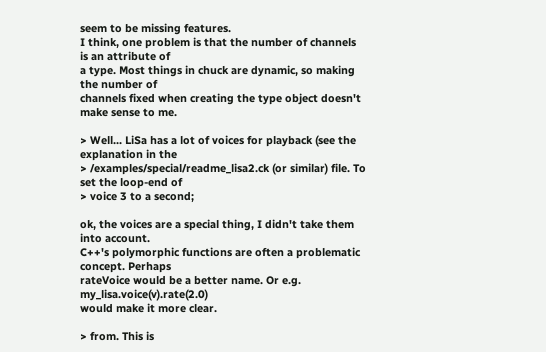seem to be missing features.
I think, one problem is that the number of channels is an attribute of
a type. Most things in chuck are dynamic, so making the number of
channels fixed when creating the type object doesn't make sense to me.

> Well... LiSa has a lot of voices for playback (see the explanation in the
> /examples/special/readme_lisa2.ck (or similar) file. To set the loop-end of
> voice 3 to a second;

ok, the voices are a special thing, I didn't take them into account.
C++'s polymorphic functions are often a problematic concept. Perhaps
rateVoice would be a better name. Or e.g. my_lisa.voice(v).rate(2.0)
would make it more clear.

> from. This is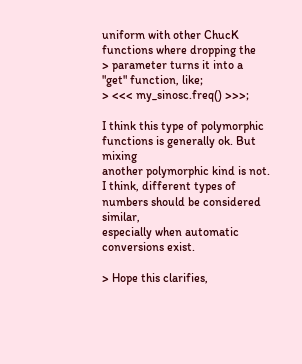uniform with other ChucK functions where dropping the
> parameter turns it into a "get" function, like;
> <<< my_sinosc.freq() >>>;

I think this type of polymorphic functions is generally ok. But mixing
another polymorphic kind is not.
I think, different types of numbers should be considered similar,
especially when automatic conversions exist.

> Hope this clarifies,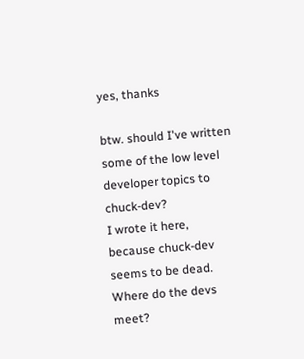yes, thanks

btw. should I've written some of the low level developer topics to chuck-dev?
I wrote it here, because chuck-dev seems to be dead.
Where do the devs meet?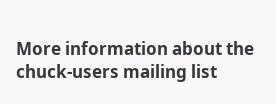More information about the chuck-users mailing list